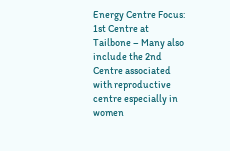Energy Centre Focus:  1st Centre at Tailbone – Many also include the 2nd Centre associated with reproductive centre especially in women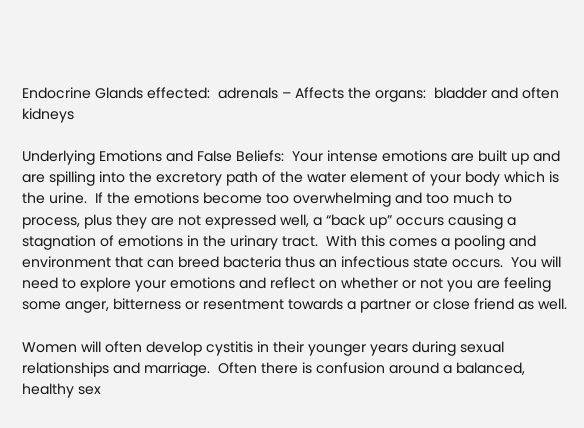Endocrine Glands effected:  adrenals – Affects the organs:  bladder and often kidneys

Underlying Emotions and False Beliefs:  Your intense emotions are built up and are spilling into the excretory path of the water element of your body which is the urine.  If the emotions become too overwhelming and too much to process, plus they are not expressed well, a “back up” occurs causing a stagnation of emotions in the urinary tract.  With this comes a pooling and environment that can breed bacteria thus an infectious state occurs.  You will need to explore your emotions and reflect on whether or not you are feeling some anger, bitterness or resentment towards a partner or close friend as well.

Women will often develop cystitis in their younger years during sexual relationships and marriage.  Often there is confusion around a balanced, healthy sex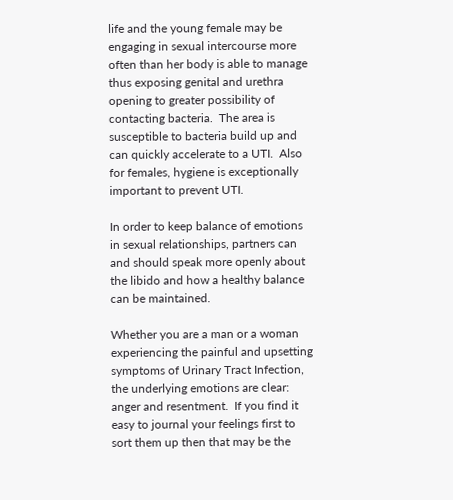life and the young female may be engaging in sexual intercourse more often than her body is able to manage thus exposing genital and urethra opening to greater possibility of contacting bacteria.  The area is susceptible to bacteria build up and can quickly accelerate to a UTI.  Also for females, hygiene is exceptionally important to prevent UTI.

In order to keep balance of emotions in sexual relationships, partners can and should speak more openly about the libido and how a healthy balance can be maintained.

Whether you are a man or a woman experiencing the painful and upsetting symptoms of Urinary Tract Infection, the underlying emotions are clear:  anger and resentment.  If you find it easy to journal your feelings first to sort them up then that may be the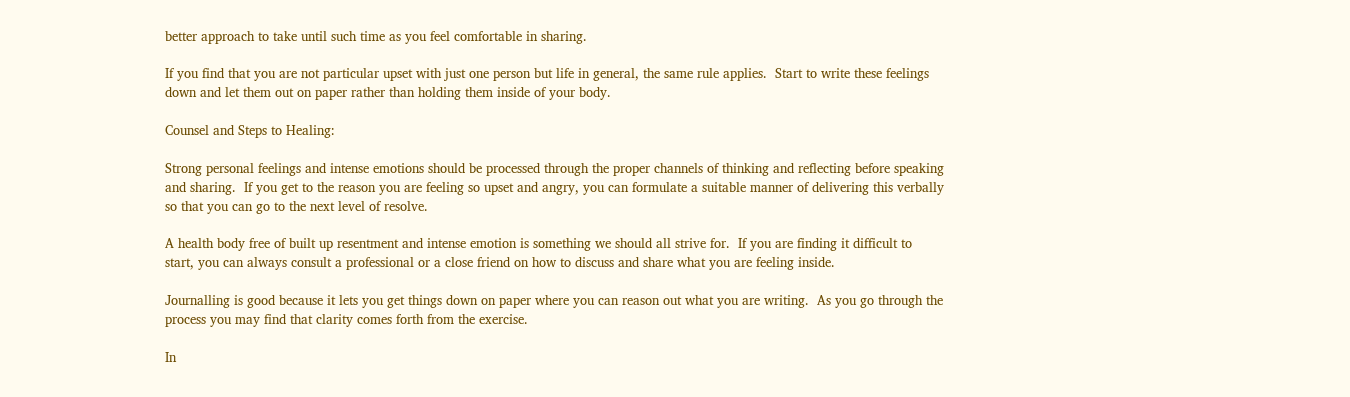better approach to take until such time as you feel comfortable in sharing.

If you find that you are not particular upset with just one person but life in general, the same rule applies.  Start to write these feelings down and let them out on paper rather than holding them inside of your body.

Counsel and Steps to Healing:

Strong personal feelings and intense emotions should be processed through the proper channels of thinking and reflecting before speaking and sharing.  If you get to the reason you are feeling so upset and angry, you can formulate a suitable manner of delivering this verbally so that you can go to the next level of resolve.

A health body free of built up resentment and intense emotion is something we should all strive for.  If you are finding it difficult to start, you can always consult a professional or a close friend on how to discuss and share what you are feeling inside.

Journalling is good because it lets you get things down on paper where you can reason out what you are writing.  As you go through the process you may find that clarity comes forth from the exercise.

In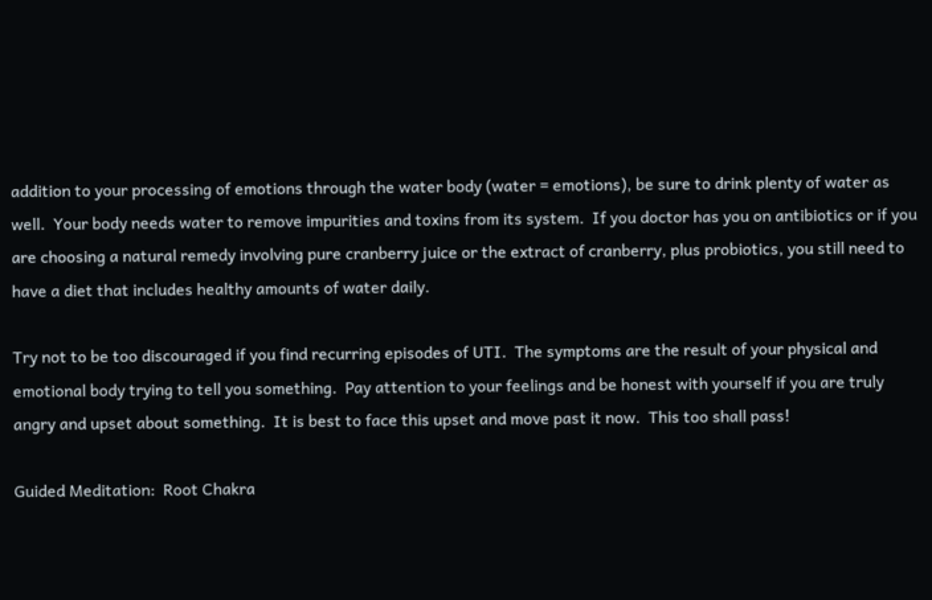addition to your processing of emotions through the water body (water = emotions), be sure to drink plenty of water as well.  Your body needs water to remove impurities and toxins from its system.  If you doctor has you on antibiotics or if you are choosing a natural remedy involving pure cranberry juice or the extract of cranberry, plus probiotics, you still need to have a diet that includes healthy amounts of water daily.

Try not to be too discouraged if you find recurring episodes of UTI.  The symptoms are the result of your physical and emotional body trying to tell you something.  Pay attention to your feelings and be honest with yourself if you are truly angry and upset about something.  It is best to face this upset and move past it now.  This too shall pass!

Guided Meditation:  Root Chakra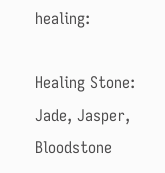healing:

Healing Stone:  Jade, Jasper, Bloodstone